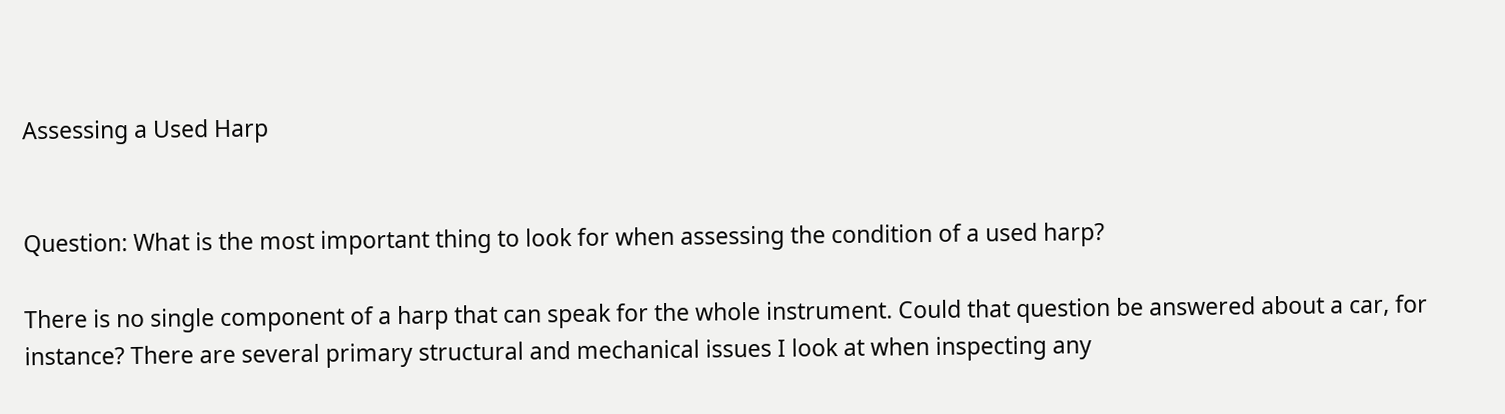Assessing a Used Harp


Question: What is the most important thing to look for when assessing the condition of a used harp?

There is no single component of a harp that can speak for the whole instrument. Could that question be answered about a car, for instance? There are several primary structural and mechanical issues I look at when inspecting any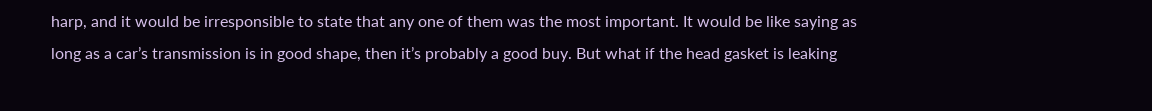harp, and it would be irresponsible to state that any one of them was the most important. It would be like saying as long as a car’s transmission is in good shape, then it’s probably a good buy. But what if the head gasket is leaking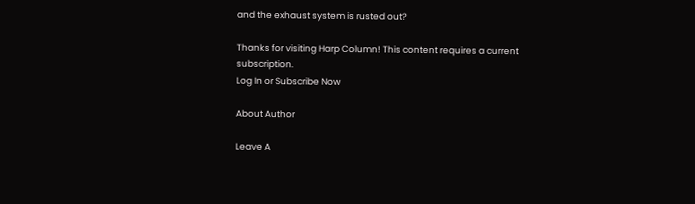and the exhaust system is rusted out?

Thanks for visiting Harp Column! This content requires a current subscription.
Log In or Subscribe Now

About Author

Leave A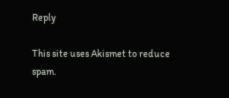Reply

This site uses Akismet to reduce spam.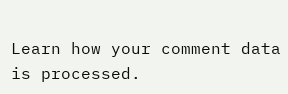Learn how your comment data is processed.